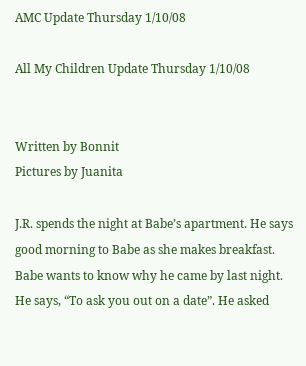AMC Update Thursday 1/10/08

All My Children Update Thursday 1/10/08


Written by Bonnit
Pictures by Juanita

J.R. spends the night at Babe’s apartment. He says good morning to Babe as she makes breakfast. Babe wants to know why he came by last night. He says, “To ask you out on a date”. He asked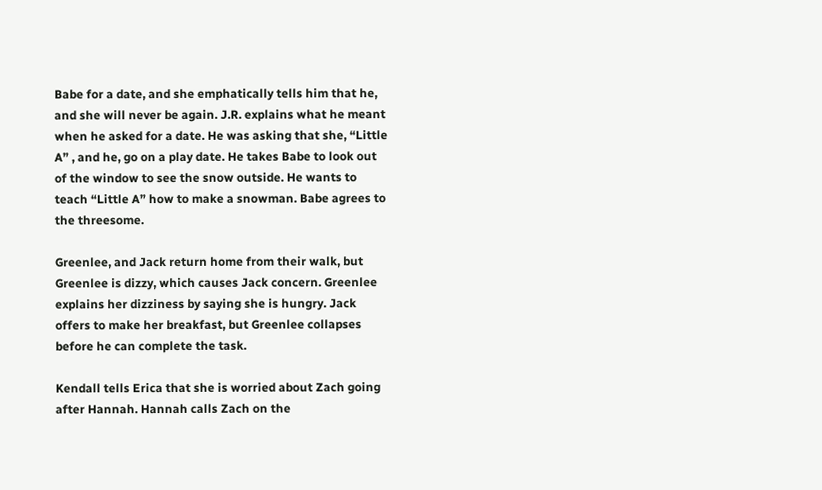Babe for a date, and she emphatically tells him that he, and she will never be again. J.R. explains what he meant when he asked for a date. He was asking that she, “Little A” , and he, go on a play date. He takes Babe to look out of the window to see the snow outside. He wants to teach “Little A” how to make a snowman. Babe agrees to the threesome.

Greenlee, and Jack return home from their walk, but Greenlee is dizzy, which causes Jack concern. Greenlee explains her dizziness by saying she is hungry. Jack offers to make her breakfast, but Greenlee collapses before he can complete the task.

Kendall tells Erica that she is worried about Zach going after Hannah. Hannah calls Zach on the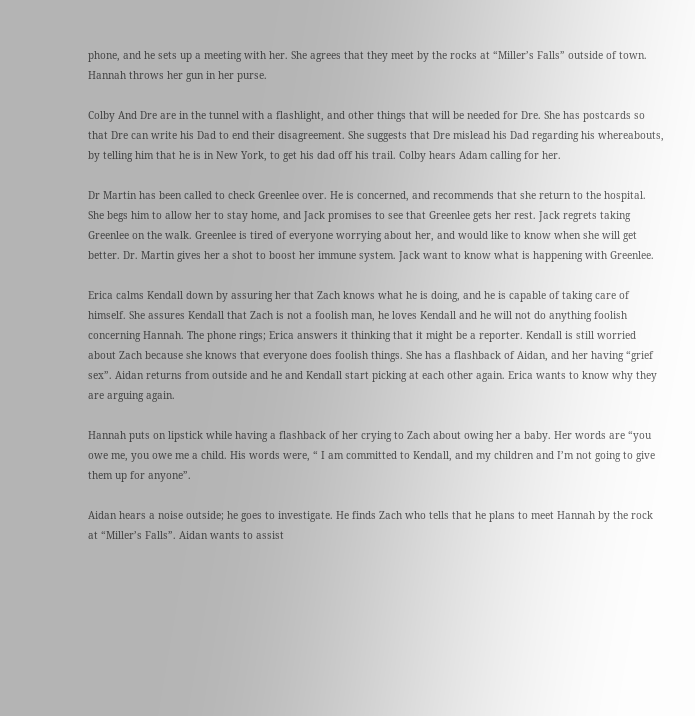phone, and he sets up a meeting with her. She agrees that they meet by the rocks at “Miller’s Falls” outside of town. Hannah throws her gun in her purse.

Colby And Dre are in the tunnel with a flashlight, and other things that will be needed for Dre. She has postcards so that Dre can write his Dad to end their disagreement. She suggests that Dre mislead his Dad regarding his whereabouts, by telling him that he is in New York, to get his dad off his trail. Colby hears Adam calling for her.

Dr Martin has been called to check Greenlee over. He is concerned, and recommends that she return to the hospital. She begs him to allow her to stay home, and Jack promises to see that Greenlee gets her rest. Jack regrets taking Greenlee on the walk. Greenlee is tired of everyone worrying about her, and would like to know when she will get better. Dr. Martin gives her a shot to boost her immune system. Jack want to know what is happening with Greenlee.

Erica calms Kendall down by assuring her that Zach knows what he is doing, and he is capable of taking care of himself. She assures Kendall that Zach is not a foolish man, he loves Kendall and he will not do anything foolish concerning Hannah. The phone rings; Erica answers it thinking that it might be a reporter. Kendall is still worried about Zach because she knows that everyone does foolish things. She has a flashback of Aidan, and her having “grief sex”. Aidan returns from outside and he and Kendall start picking at each other again. Erica wants to know why they are arguing again.

Hannah puts on lipstick while having a flashback of her crying to Zach about owing her a baby. Her words are “you owe me, you owe me a child. His words were, “ I am committed to Kendall, and my children and I’m not going to give them up for anyone”.

Aidan hears a noise outside; he goes to investigate. He finds Zach who tells that he plans to meet Hannah by the rock at “Miller’s Falls”. Aidan wants to assist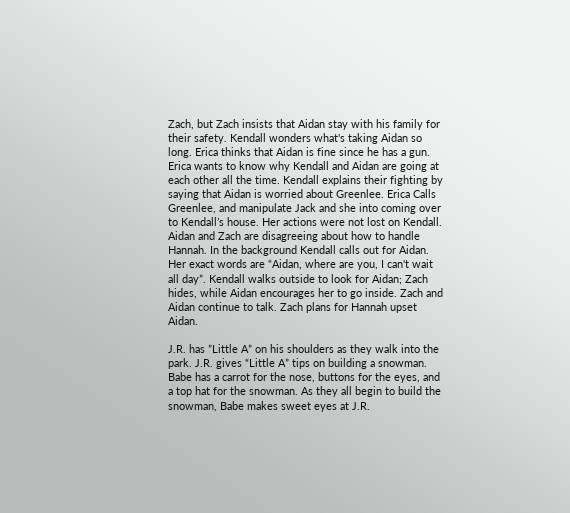Zach, but Zach insists that Aidan stay with his family for their safety. Kendall wonders what's taking Aidan so long. Erica thinks that Aidan is fine since he has a gun. Erica wants to know why Kendall and Aidan are going at each other all the time. Kendall explains their fighting by saying that Aidan is worried about Greenlee. Erica Calls Greenlee, and manipulate Jack and she into coming over to Kendall’s house. Her actions were not lost on Kendall. Aidan and Zach are disagreeing about how to handle Hannah. In the background Kendall calls out for Aidan. Her exact words are “Aidan, where are you, I can't wait all day”. Kendall walks outside to look for Aidan; Zach hides, while Aidan encourages her to go inside. Zach and Aidan continue to talk. Zach plans for Hannah upset Aidan.

J.R. has ”Little A” on his shoulders as they walk into the park. J.R. gives “Little A” tips on building a snowman. Babe has a carrot for the nose, buttons for the eyes, and a top hat for the snowman. As they all begin to build the snowman, Babe makes sweet eyes at J.R.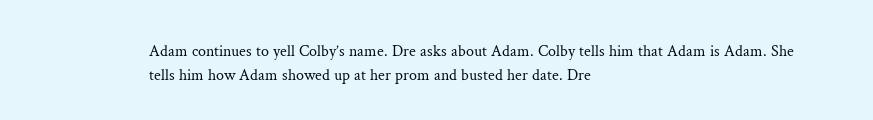Adam continues to yell Colby’s name. Dre asks about Adam. Colby tells him that Adam is Adam. She tells him how Adam showed up at her prom and busted her date. Dre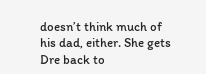doesn’t think much of his dad, either. She gets Dre back to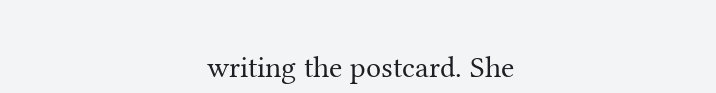writing the postcard. She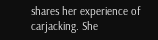shares her experience of carjacking. She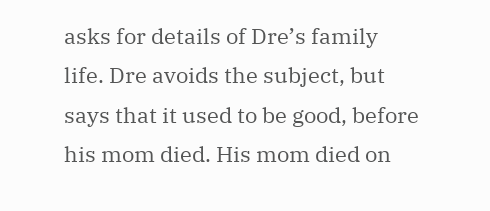asks for details of Dre’s family life. Dre avoids the subject, but says that it used to be good, before his mom died. His mom died on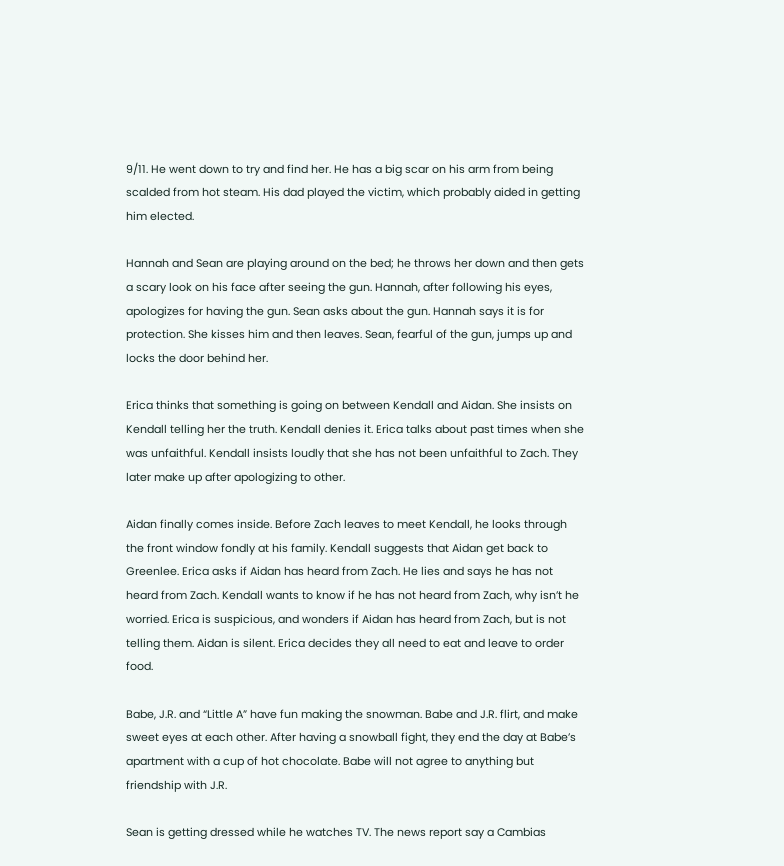9/11. He went down to try and find her. He has a big scar on his arm from being scalded from hot steam. His dad played the victim, which probably aided in getting him elected.

Hannah and Sean are playing around on the bed; he throws her down and then gets a scary look on his face after seeing the gun. Hannah, after following his eyes, apologizes for having the gun. Sean asks about the gun. Hannah says it is for protection. She kisses him and then leaves. Sean, fearful of the gun, jumps up and locks the door behind her.

Erica thinks that something is going on between Kendall and Aidan. She insists on Kendall telling her the truth. Kendall denies it. Erica talks about past times when she was unfaithful. Kendall insists loudly that she has not been unfaithful to Zach. They later make up after apologizing to other.

Aidan finally comes inside. Before Zach leaves to meet Kendall, he looks through the front window fondly at his family. Kendall suggests that Aidan get back to Greenlee. Erica asks if Aidan has heard from Zach. He lies and says he has not heard from Zach. Kendall wants to know if he has not heard from Zach, why isn’t he worried. Erica is suspicious, and wonders if Aidan has heard from Zach, but is not telling them. Aidan is silent. Erica decides they all need to eat and leave to order food.

Babe, J.R. and “Little A” have fun making the snowman. Babe and J.R. flirt, and make sweet eyes at each other. After having a snowball fight, they end the day at Babe’s apartment with a cup of hot chocolate. Babe will not agree to anything but friendship with J.R.

Sean is getting dressed while he watches TV. The news report say a Cambias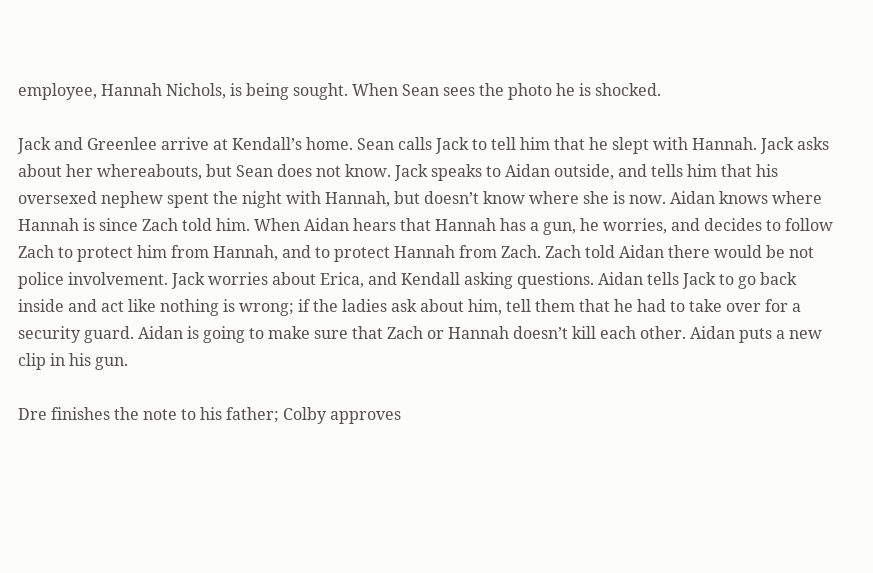employee, Hannah Nichols, is being sought. When Sean sees the photo he is shocked.

Jack and Greenlee arrive at Kendall’s home. Sean calls Jack to tell him that he slept with Hannah. Jack asks about her whereabouts, but Sean does not know. Jack speaks to Aidan outside, and tells him that his oversexed nephew spent the night with Hannah, but doesn’t know where she is now. Aidan knows where Hannah is since Zach told him. When Aidan hears that Hannah has a gun, he worries, and decides to follow Zach to protect him from Hannah, and to protect Hannah from Zach. Zach told Aidan there would be not police involvement. Jack worries about Erica, and Kendall asking questions. Aidan tells Jack to go back inside and act like nothing is wrong; if the ladies ask about him, tell them that he had to take over for a security guard. Aidan is going to make sure that Zach or Hannah doesn’t kill each other. Aidan puts a new clip in his gun.

Dre finishes the note to his father; Colby approves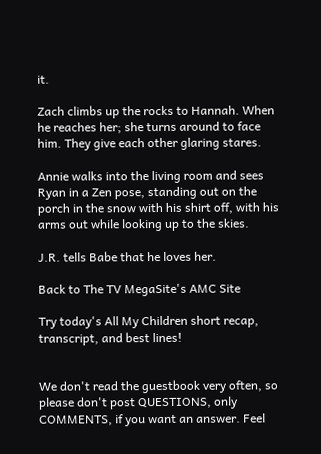it.

Zach climbs up the rocks to Hannah. When he reaches her; she turns around to face him. They give each other glaring stares.

Annie walks into the living room and sees Ryan in a Zen pose, standing out on the porch in the snow with his shirt off, with his arms out while looking up to the skies.

J.R. tells Babe that he loves her.

Back to The TV MegaSite's AMC Site

Try today's All My Children short recap, transcript, and best lines!


We don't read the guestbook very often, so please don't post QUESTIONS, only COMMENTS, if you want an answer. Feel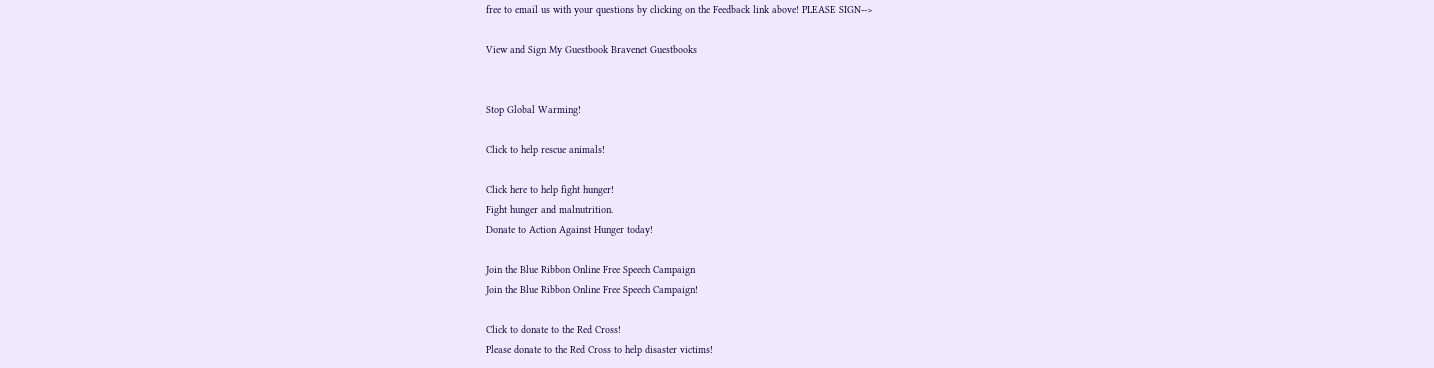free to email us with your questions by clicking on the Feedback link above! PLEASE SIGN-->

View and Sign My Guestbook Bravenet Guestbooks


Stop Global Warming!

Click to help rescue animals!

Click here to help fight hunger!
Fight hunger and malnutrition.
Donate to Action Against Hunger today!

Join the Blue Ribbon Online Free Speech Campaign
Join the Blue Ribbon Online Free Speech Campaign!

Click to donate to the Red Cross!
Please donate to the Red Cross to help disaster victims!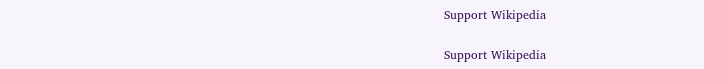Support Wikipedia

Support Wikipedia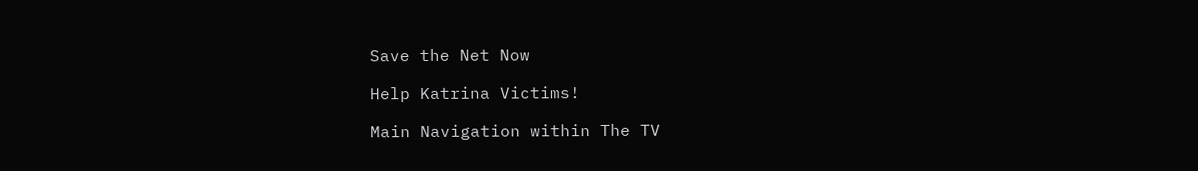Save the Net Now

Help Katrina Victims!

Main Navigation within The TV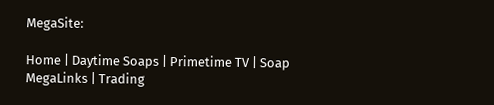MegaSite:

Home | Daytime Soaps | Primetime TV | Soap MegaLinks | Trading